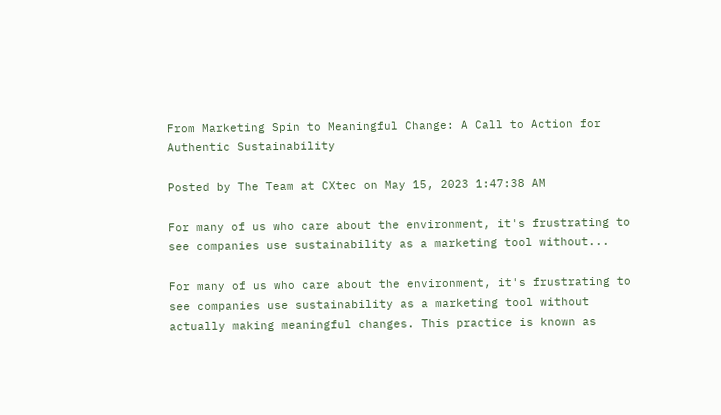From Marketing Spin to Meaningful Change: A Call to Action for Authentic Sustainability

Posted by The Team at CXtec on May 15, 2023 1:47:38 AM

For many of us who care about the environment, it's frustrating to see companies use sustainability as a marketing tool without...

For many of us who care about the environment, it's frustrating to see companies use sustainability as a marketing tool without actually making meaningful changes. This practice is known as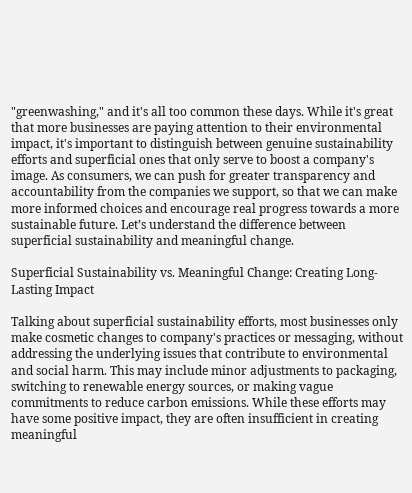"greenwashing," and it's all too common these days. While it's great that more businesses are paying attention to their environmental impact, it's important to distinguish between genuine sustainability efforts and superficial ones that only serve to boost a company's image. As consumers, we can push for greater transparency and accountability from the companies we support, so that we can make more informed choices and encourage real progress towards a more sustainable future. Let’s understand the difference between superficial sustainability and meaningful change.

Superficial Sustainability vs. Meaningful Change: Creating Long-Lasting Impact

Talking about superficial sustainability efforts, most businesses only make cosmetic changes to company's practices or messaging, without addressing the underlying issues that contribute to environmental and social harm. This may include minor adjustments to packaging, switching to renewable energy sources, or making vague commitments to reduce carbon emissions. While these efforts may have some positive impact, they are often insufficient in creating meaningful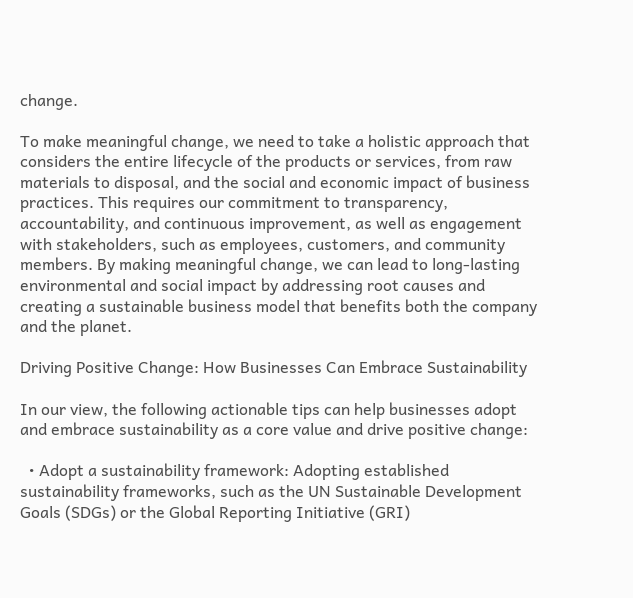change.

To make meaningful change, we need to take a holistic approach that considers the entire lifecycle of the products or services, from raw materials to disposal, and the social and economic impact of business practices. This requires our commitment to transparency, accountability, and continuous improvement, as well as engagement with stakeholders, such as employees, customers, and community members. By making meaningful change, we can lead to long-lasting environmental and social impact by addressing root causes and creating a sustainable business model that benefits both the company and the planet.

Driving Positive Change: How Businesses Can Embrace Sustainability

In our view, the following actionable tips can help businesses adopt and embrace sustainability as a core value and drive positive change:

  • Adopt a sustainability framework: Adopting established sustainability frameworks, such as the UN Sustainable Development Goals (SDGs) or the Global Reporting Initiative (GRI)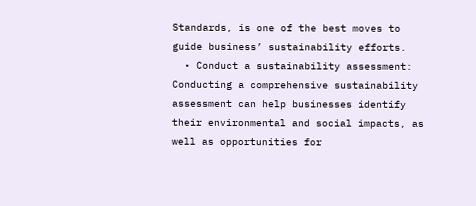Standards, is one of the best moves to guide business’ sustainability efforts.
  • Conduct a sustainability assessment: Conducting a comprehensive sustainability assessment can help businesses identify their environmental and social impacts, as well as opportunities for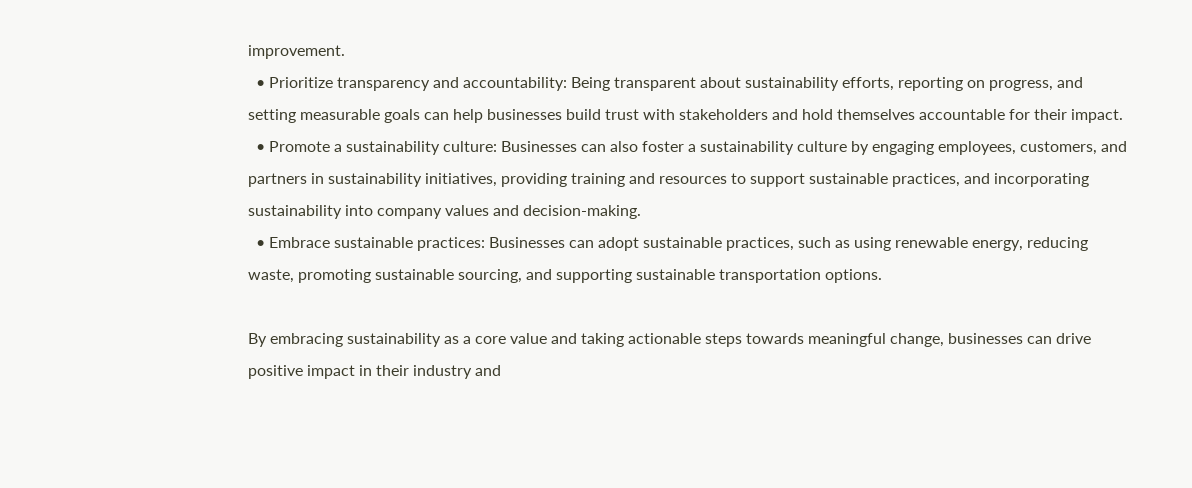improvement.
  • Prioritize transparency and accountability: Being transparent about sustainability efforts, reporting on progress, and setting measurable goals can help businesses build trust with stakeholders and hold themselves accountable for their impact.
  • Promote a sustainability culture: Businesses can also foster a sustainability culture by engaging employees, customers, and partners in sustainability initiatives, providing training and resources to support sustainable practices, and incorporating sustainability into company values and decision-making.
  • Embrace sustainable practices: Businesses can adopt sustainable practices, such as using renewable energy, reducing waste, promoting sustainable sourcing, and supporting sustainable transportation options.

By embracing sustainability as a core value and taking actionable steps towards meaningful change, businesses can drive positive impact in their industry and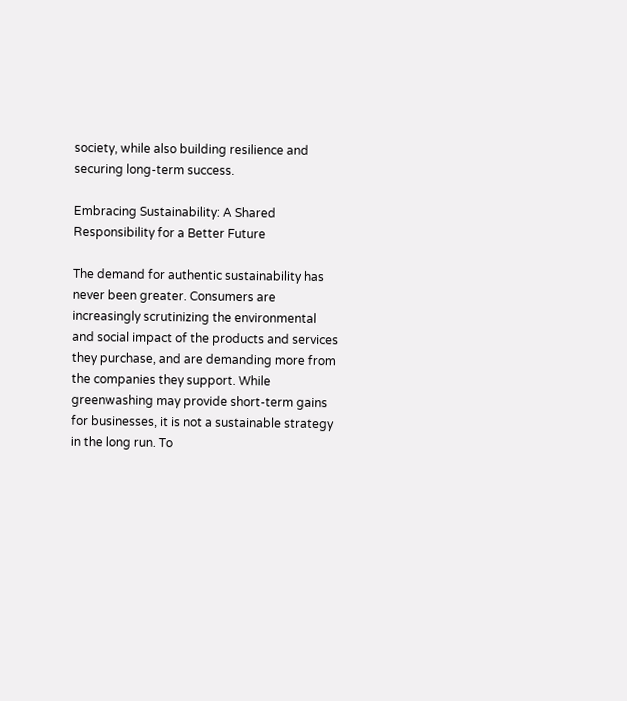society, while also building resilience and securing long-term success.

Embracing Sustainability: A Shared Responsibility for a Better Future

The demand for authentic sustainability has never been greater. Consumers are increasingly scrutinizing the environmental and social impact of the products and services they purchase, and are demanding more from the companies they support. While greenwashing may provide short-term gains for businesses, it is not a sustainable strategy in the long run. To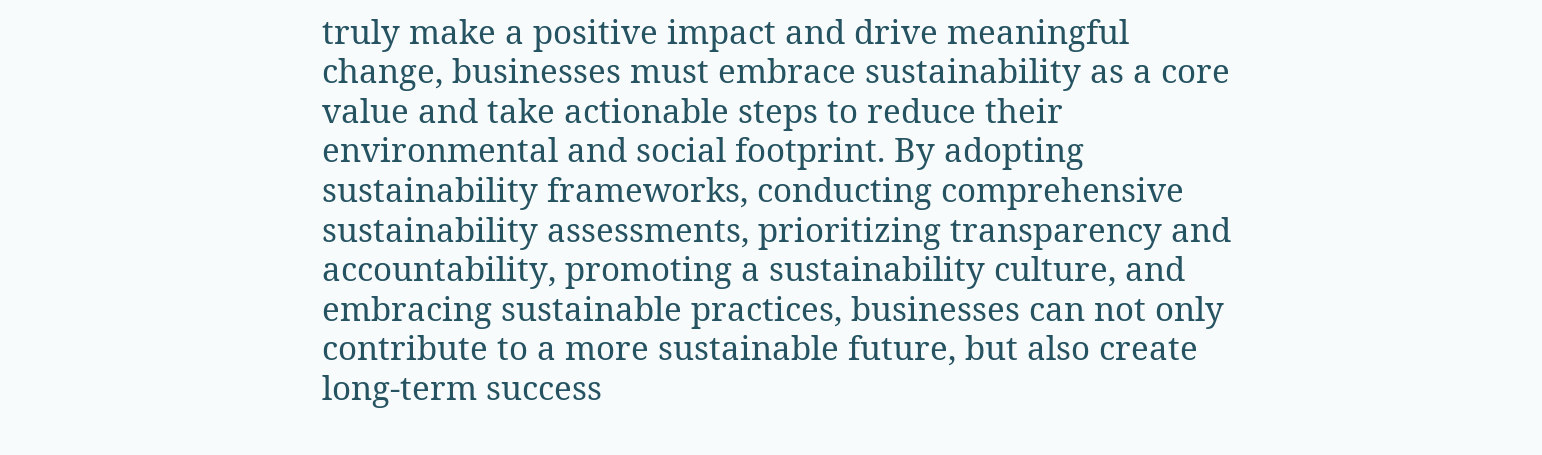truly make a positive impact and drive meaningful change, businesses must embrace sustainability as a core value and take actionable steps to reduce their environmental and social footprint. By adopting sustainability frameworks, conducting comprehensive sustainability assessments, prioritizing transparency and accountability, promoting a sustainability culture, and embracing sustainable practices, businesses can not only contribute to a more sustainable future, but also create long-term success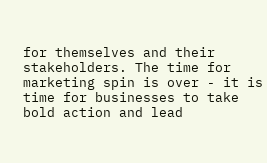for themselves and their stakeholders. The time for marketing spin is over - it is time for businesses to take bold action and lead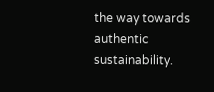the way towards authentic sustainability.